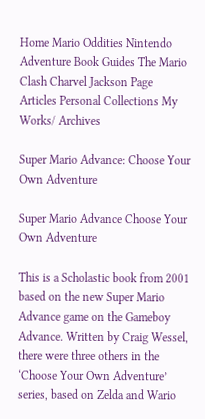Home Mario Oddities Nintendo Adventure Book Guides The Mario Clash Charvel Jackson Page Articles Personal Collections My Works/ Archives

Super Mario Advance: Choose Your Own Adventure

Super Mario Advance Choose Your Own Adventure

This is a Scholastic book from 2001 based on the new Super Mario Advance game on the Gameboy Advance. Written by Craig Wessel, there were three others in the ‘Choose Your Own Adventure’ series, based on Zelda and Wario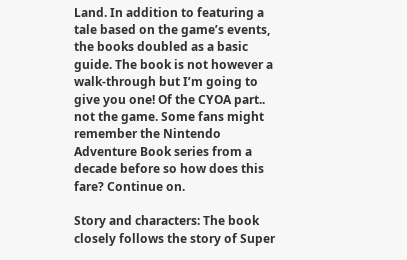Land. In addition to featuring a tale based on the game’s events, the books doubled as a basic guide. The book is not however a walk-through but I’m going to give you one! Of the CYOA part.. not the game. Some fans might remember the Nintendo Adventure Book series from a decade before so how does this fare? Continue on.

Story and characters: The book closely follows the story of Super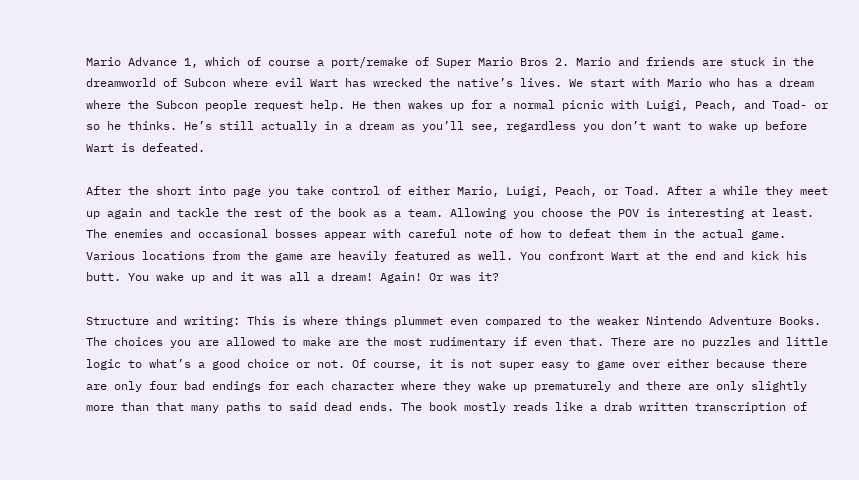Mario Advance 1, which of course a port/remake of Super Mario Bros 2. Mario and friends are stuck in the dreamworld of Subcon where evil Wart has wrecked the native’s lives. We start with Mario who has a dream where the Subcon people request help. He then wakes up for a normal picnic with Luigi, Peach, and Toad- or so he thinks. He’s still actually in a dream as you’ll see, regardless you don’t want to wake up before Wart is defeated.

After the short into page you take control of either Mario, Luigi, Peach, or Toad. After a while they meet up again and tackle the rest of the book as a team. Allowing you choose the POV is interesting at least. The enemies and occasional bosses appear with careful note of how to defeat them in the actual game. Various locations from the game are heavily featured as well. You confront Wart at the end and kick his butt. You wake up and it was all a dream! Again! Or was it?

Structure and writing: This is where things plummet even compared to the weaker Nintendo Adventure Books. The choices you are allowed to make are the most rudimentary if even that. There are no puzzles and little logic to what’s a good choice or not. Of course, it is not super easy to game over either because there are only four bad endings for each character where they wake up prematurely and there are only slightly more than that many paths to said dead ends. The book mostly reads like a drab written transcription of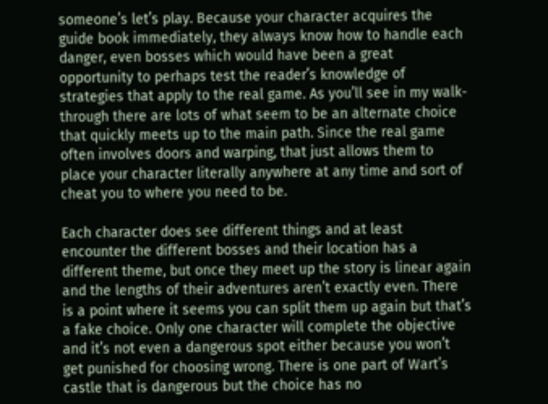someone’s let’s play. Because your character acquires the guide book immediately, they always know how to handle each danger, even bosses which would have been a great opportunity to perhaps test the reader’s knowledge of strategies that apply to the real game. As you’ll see in my walk-through there are lots of what seem to be an alternate choice that quickly meets up to the main path. Since the real game often involves doors and warping, that just allows them to place your character literally anywhere at any time and sort of cheat you to where you need to be.

Each character does see different things and at least encounter the different bosses and their location has a different theme, but once they meet up the story is linear again and the lengths of their adventures aren’t exactly even. There is a point where it seems you can split them up again but that’s a fake choice. Only one character will complete the objective and it’s not even a dangerous spot either because you won’t get punished for choosing wrong. There is one part of Wart’s castle that is dangerous but the choice has no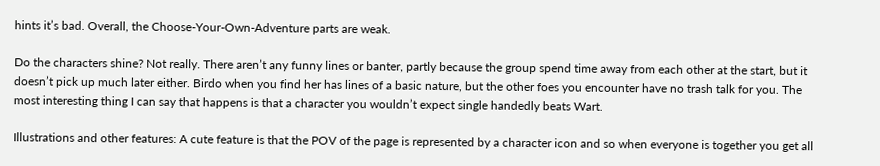hints it’s bad. Overall, the Choose-Your-Own-Adventure parts are weak.

Do the characters shine? Not really. There aren’t any funny lines or banter, partly because the group spend time away from each other at the start, but it doesn’t pick up much later either. Birdo when you find her has lines of a basic nature, but the other foes you encounter have no trash talk for you. The most interesting thing I can say that happens is that a character you wouldn’t expect single handedly beats Wart.

Illustrations and other features: A cute feature is that the POV of the page is represented by a character icon and so when everyone is together you get all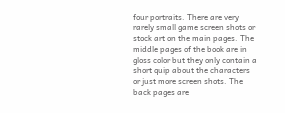four portraits. There are very rarely small game screen shots or stock art on the main pages. The middle pages of the book are in gloss color but they only contain a short quip about the characters or just more screen shots. The back pages are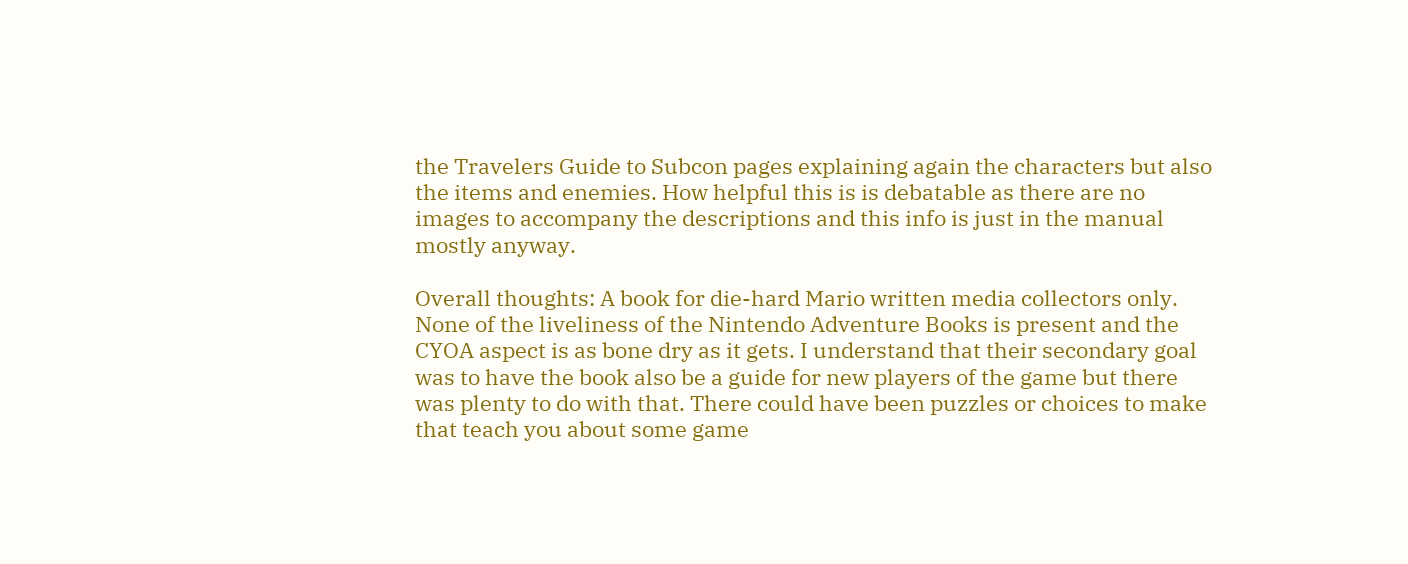the Travelers Guide to Subcon pages explaining again the characters but also the items and enemies. How helpful this is is debatable as there are no images to accompany the descriptions and this info is just in the manual mostly anyway.

Overall thoughts: A book for die-hard Mario written media collectors only. None of the liveliness of the Nintendo Adventure Books is present and the CYOA aspect is as bone dry as it gets. I understand that their secondary goal was to have the book also be a guide for new players of the game but there was plenty to do with that. There could have been puzzles or choices to make that teach you about some game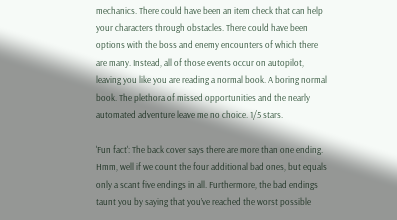mechanics. There could have been an item check that can help your characters through obstacles. There could have been options with the boss and enemy encounters of which there are many. Instead, all of those events occur on autopilot, leaving you like you are reading a normal book. A boring normal book. The plethora of missed opportunities and the nearly automated adventure leave me no choice. 1/5 stars.

'Fun fact': The back cover says there are more than one ending. Hmm, well if we count the four additional bad ones, but equals only a scant five endings in all. Furthermore, the bad endings taunt you by saying that you’ve reached the worst possible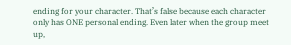ending for your character. That’s false because each character only has ONE personal ending. Even later when the group meet up,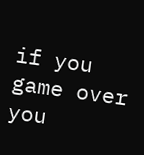if you game over you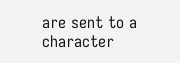are sent to a character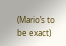(Mario’s to be exact)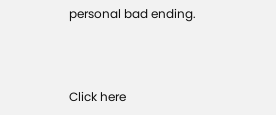personal bad ending.



Click here